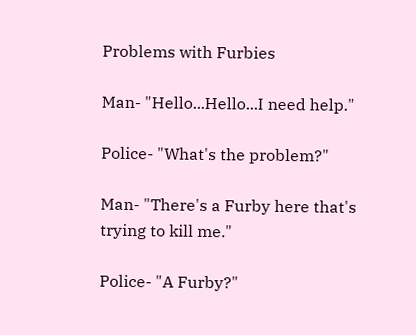Problems with Furbies

Man- "Hello...Hello...I need help."

Police- "What's the problem?"

Man- "There's a Furby here that's trying to kill me."

Police- "A Furby?"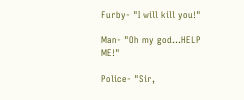Furby- "I will kill you!"

Man- "Oh my god...HELP ME!"

Police- "Sir,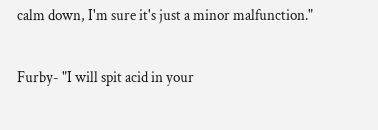calm down, I'm sure it's just a minor malfunction."

Furby- "I will spit acid in your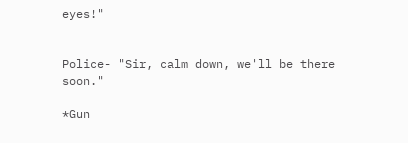eyes!"


Police- "Sir, calm down, we'll be there soon."

*Gun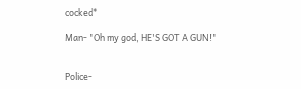cocked*

Man- "Oh my god, HE'S GOT A GUN!"


Police-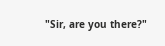"Sir, are you there?"